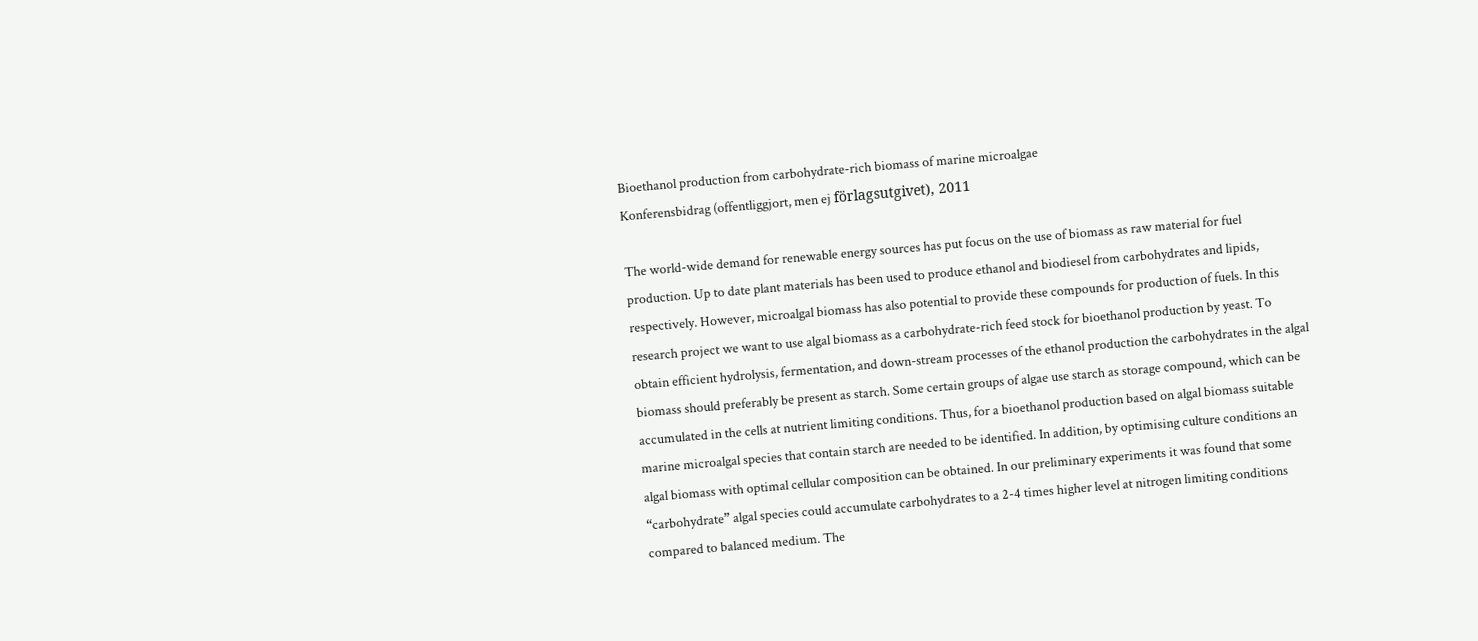Bioethanol production from carbohydrate-rich biomass of marine microalgae
Konferensbidrag (offentliggjort, men ej förlagsutgivet), 2011

The world-wide demand for renewable energy sources has put focus on the use of biomass as raw material for fuel production. Up to date plant materials has been used to produce ethanol and biodiesel from carbohydrates and lipids, respectively. However, microalgal biomass has also potential to provide these compounds for production of fuels. In this research project we want to use algal biomass as a carbohydrate-rich feed stock for bioethanol production by yeast. To obtain efficient hydrolysis, fermentation, and down-stream processes of the ethanol production the carbohydrates in the algal biomass should preferably be present as starch. Some certain groups of algae use starch as storage compound, which can be accumulated in the cells at nutrient limiting conditions. Thus, for a bioethanol production based on algal biomass suitable marine microalgal species that contain starch are needed to be identified. In addition, by optimising culture conditions an algal biomass with optimal cellular composition can be obtained. In our preliminary experiments it was found that some “carbohydrate” algal species could accumulate carbohydrates to a 2-4 times higher level at nitrogen limiting conditions compared to balanced medium. The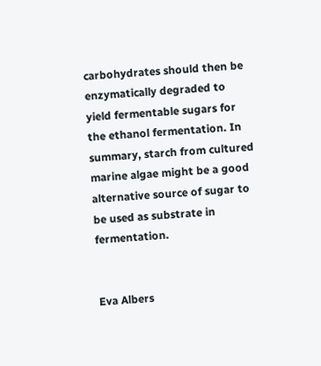carbohydrates should then be enzymatically degraded to yield fermentable sugars for the ethanol fermentation. In summary, starch from cultured marine algae might be a good alternative source of sugar to be used as substrate in fermentation.


Eva Albers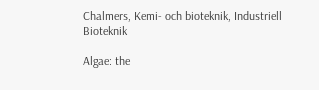Chalmers, Kemi- och bioteknik, Industriell Bioteknik

Algae: the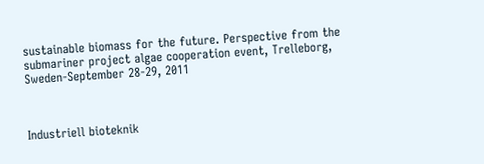sustainable biomass for the future. Perspective from the submariner project algae cooperation event, Trelleborg, Sweden-September 28-29, 2011



Industriell bioteknik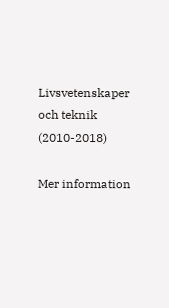Livsvetenskaper och teknik (2010-2018)

Mer information